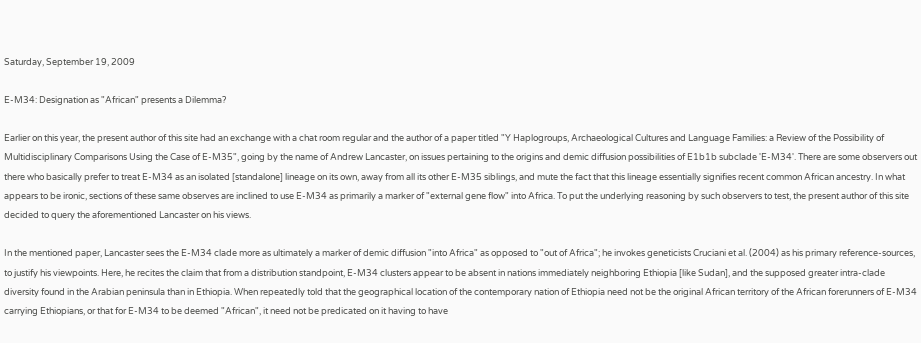Saturday, September 19, 2009

E-M34: Designation as "African" presents a Dilemma?

Earlier on this year, the present author of this site had an exchange with a chat room regular and the author of a paper titled "Y Haplogroups, Archaeological Cultures and Language Families: a Review of the Possibility of Multidisciplinary Comparisons Using the Case of E-M35", going by the name of Andrew Lancaster, on issues pertaining to the origins and demic diffusion possibilities of E1b1b subclade 'E-M34'. There are some observers out there who basically prefer to treat E-M34 as an isolated [standalone] lineage on its own, away from all its other E-M35 siblings, and mute the fact that this lineage essentially signifies recent common African ancestry. In what appears to be ironic, sections of these same observes are inclined to use E-M34 as primarily a marker of "external gene flow" into Africa. To put the underlying reasoning by such observers to test, the present author of this site decided to query the aforementioned Lancaster on his views.

In the mentioned paper, Lancaster sees the E-M34 clade more as ultimately a marker of demic diffusion "into Africa" as opposed to "out of Africa"; he invokes geneticists Cruciani et al. (2004) as his primary reference-sources, to justify his viewpoints. Here, he recites the claim that from a distribution standpoint, E-M34 clusters appear to be absent in nations immediately neighboring Ethiopia [like Sudan], and the supposed greater intra-clade diversity found in the Arabian peninsula than in Ethiopia. When repeatedly told that the geographical location of the contemporary nation of Ethiopia need not be the original African territory of the African forerunners of E-M34 carrying Ethiopians, or that for E-M34 to be deemed "African", it need not be predicated on it having to have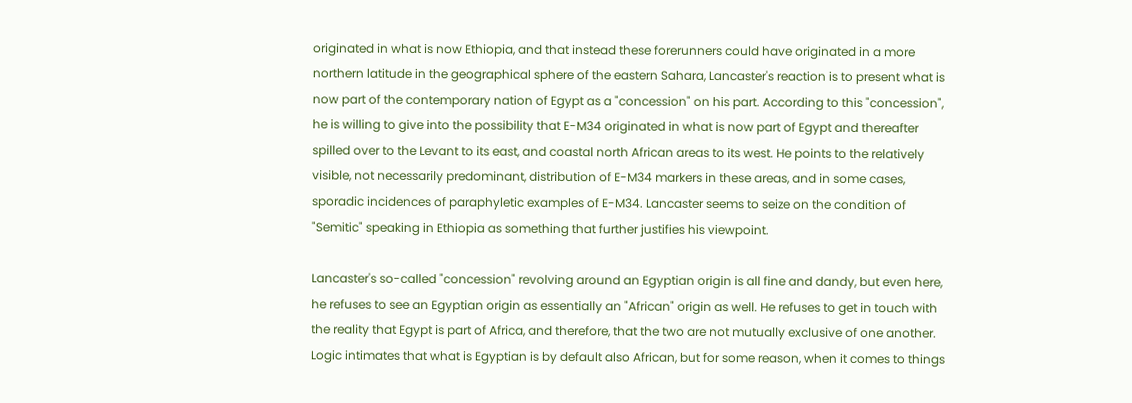originated in what is now Ethiopia, and that instead these forerunners could have originated in a more northern latitude in the geographical sphere of the eastern Sahara, Lancaster's reaction is to present what is now part of the contemporary nation of Egypt as a "concession" on his part. According to this "concession", he is willing to give into the possibility that E-M34 originated in what is now part of Egypt and thereafter spilled over to the Levant to its east, and coastal north African areas to its west. He points to the relatively visible, not necessarily predominant, distribution of E-M34 markers in these areas, and in some cases, sporadic incidences of paraphyletic examples of E-M34. Lancaster seems to seize on the condition of "Semitic" speaking in Ethiopia as something that further justifies his viewpoint.

Lancaster's so-called "concession" revolving around an Egyptian origin is all fine and dandy, but even here, he refuses to see an Egyptian origin as essentially an "African" origin as well. He refuses to get in touch with the reality that Egypt is part of Africa, and therefore, that the two are not mutually exclusive of one another. Logic intimates that what is Egyptian is by default also African, but for some reason, when it comes to things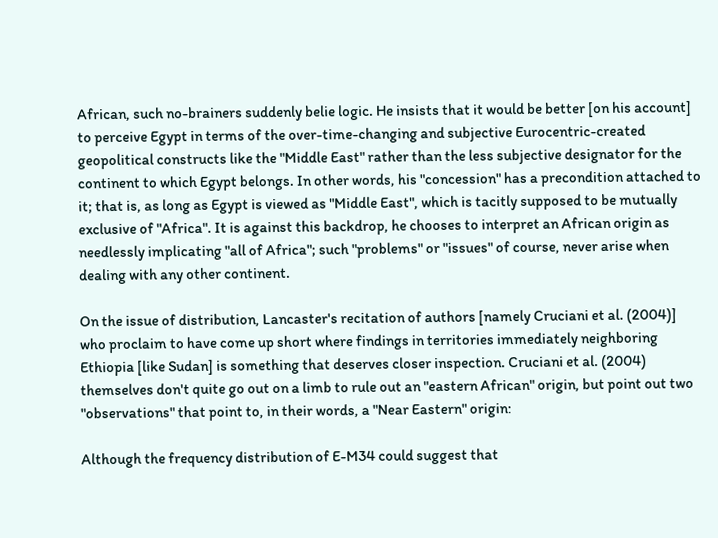African, such no-brainers suddenly belie logic. He insists that it would be better [on his account] to perceive Egypt in terms of the over-time-changing and subjective Eurocentric-created geopolitical constructs like the "Middle East" rather than the less subjective designator for the continent to which Egypt belongs. In other words, his "concession" has a precondition attached to it; that is, as long as Egypt is viewed as "Middle East", which is tacitly supposed to be mutually exclusive of "Africa". It is against this backdrop, he chooses to interpret an African origin as needlessly implicating "all of Africa"; such "problems" or "issues" of course, never arise when dealing with any other continent.

On the issue of distribution, Lancaster's recitation of authors [namely Cruciani et al. (2004)] who proclaim to have come up short where findings in territories immediately neighboring Ethiopia [like Sudan] is something that deserves closer inspection. Cruciani et al. (2004) themselves don't quite go out on a limb to rule out an "eastern African" origin, but point out two "observations" that point to, in their words, a "Near Eastern" origin:

Although the frequency distribution of E-M34 could suggest that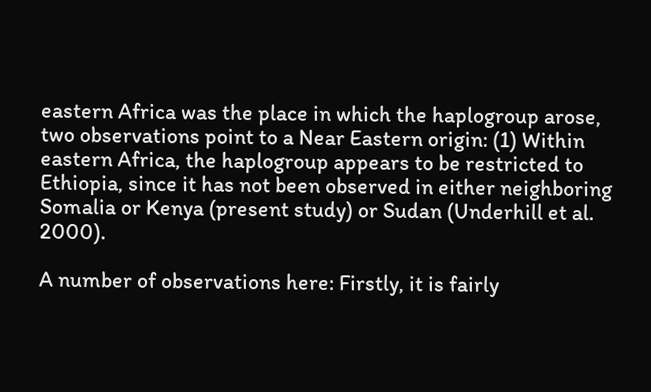eastern Africa was the place in which the haplogroup arose, two observations point to a Near Eastern origin: (1) Within eastern Africa, the haplogroup appears to be restricted to Ethiopia, since it has not been observed in either neighboring Somalia or Kenya (present study) or Sudan (Underhill et al. 2000).

A number of observations here: Firstly, it is fairly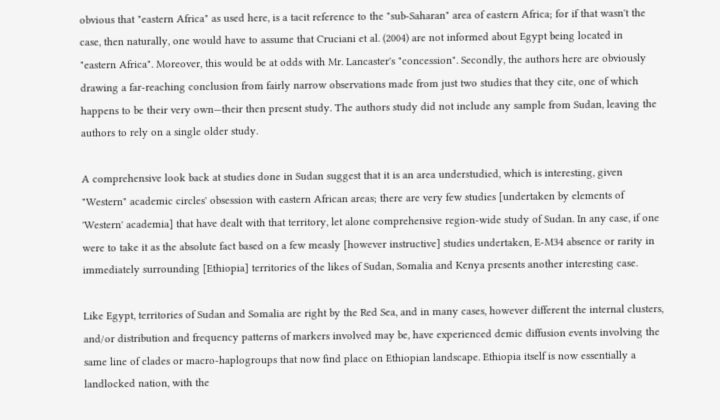obvious that "eastern Africa" as used here, is a tacit reference to the "sub-Saharan" area of eastern Africa; for if that wasn't the case, then naturally, one would have to assume that Cruciani et al. (2004) are not informed about Egypt being located in "eastern Africa". Moreover, this would be at odds with Mr. Lancaster's "concession". Secondly, the authors here are obviously drawing a far-reaching conclusion from fairly narrow observations made from just two studies that they cite, one of which happens to be their very own—their then present study. The authors study did not include any sample from Sudan, leaving the authors to rely on a single older study.

A comprehensive look back at studies done in Sudan suggest that it is an area understudied, which is interesting, given "Western" academic circles' obsession with eastern African areas; there are very few studies [undertaken by elements of 'Western' academia] that have dealt with that territory, let alone comprehensive region-wide study of Sudan. In any case, if one were to take it as the absolute fact based on a few measly [however instructive] studies undertaken, E-M34 absence or rarity in immediately surrounding [Ethiopia] territories of the likes of Sudan, Somalia and Kenya presents another interesting case.

Like Egypt, territories of Sudan and Somalia are right by the Red Sea, and in many cases, however different the internal clusters, and/or distribution and frequency patterns of markers involved may be, have experienced demic diffusion events involving the same line of clades or macro-haplogroups that now find place on Ethiopian landscape. Ethiopia itself is now essentially a landlocked nation, with the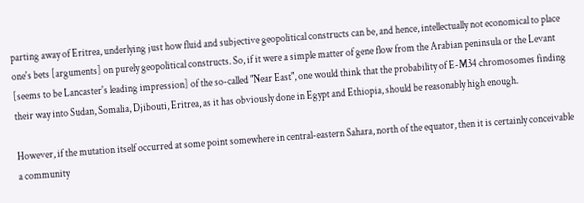parting away of Eritrea, underlying just how fluid and subjective geopolitical constructs can be, and hence, intellectually not economical to place one's bets [arguments] on purely geopolitical constructs. So, if it were a simple matter of gene flow from the Arabian peninsula or the Levant [seems to be Lancaster's leading impression] of the so-called "Near East", one would think that the probability of E-M34 chromosomes finding their way into Sudan, Somalia, Djibouti, Eritrea, as it has obviously done in Egypt and Ethiopia, should be reasonably high enough.

However, if the mutation itself occurred at some point somewhere in central-eastern Sahara, north of the equator, then it is certainly conceivable a community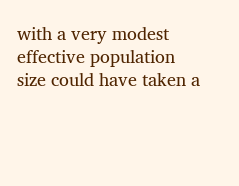with a very modest effective population size could have taken a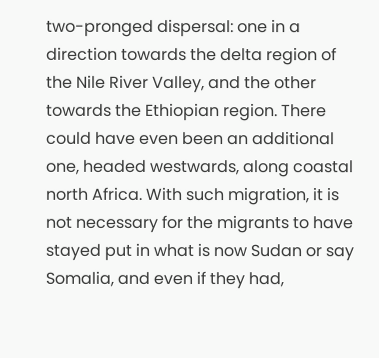two-pronged dispersal: one in a direction towards the delta region of the Nile River Valley, and the other towards the Ethiopian region. There could have even been an additional one, headed westwards, along coastal north Africa. With such migration, it is not necessary for the migrants to have stayed put in what is now Sudan or say Somalia, and even if they had,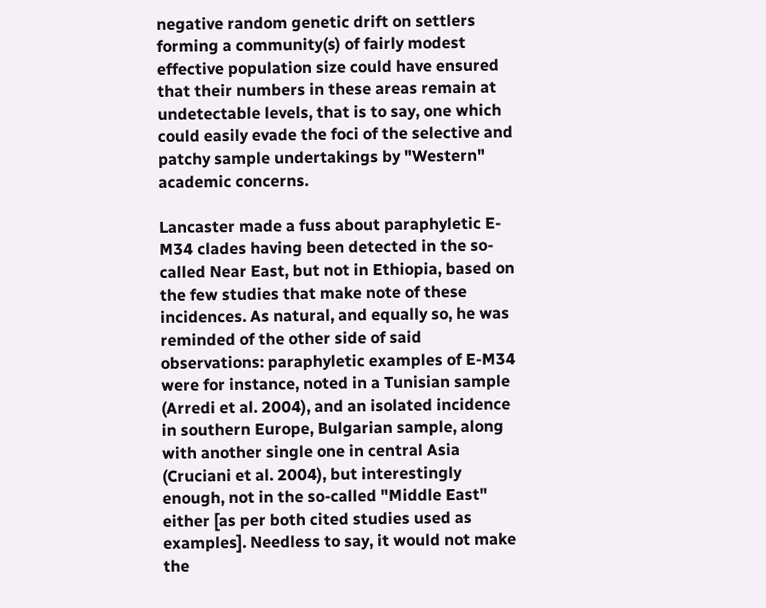negative random genetic drift on settlers forming a community(s) of fairly modest effective population size could have ensured that their numbers in these areas remain at undetectable levels, that is to say, one which could easily evade the foci of the selective and patchy sample undertakings by "Western" academic concerns.

Lancaster made a fuss about paraphyletic E-M34 clades having been detected in the so-called Near East, but not in Ethiopia, based on the few studies that make note of these incidences. As natural, and equally so, he was reminded of the other side of said observations: paraphyletic examples of E-M34 were for instance, noted in a Tunisian sample (Arredi et al. 2004), and an isolated incidence in southern Europe, Bulgarian sample, along with another single one in central Asia (Cruciani et al. 2004), but interestingly enough, not in the so-called "Middle East" either [as per both cited studies used as examples]. Needless to say, it would not make the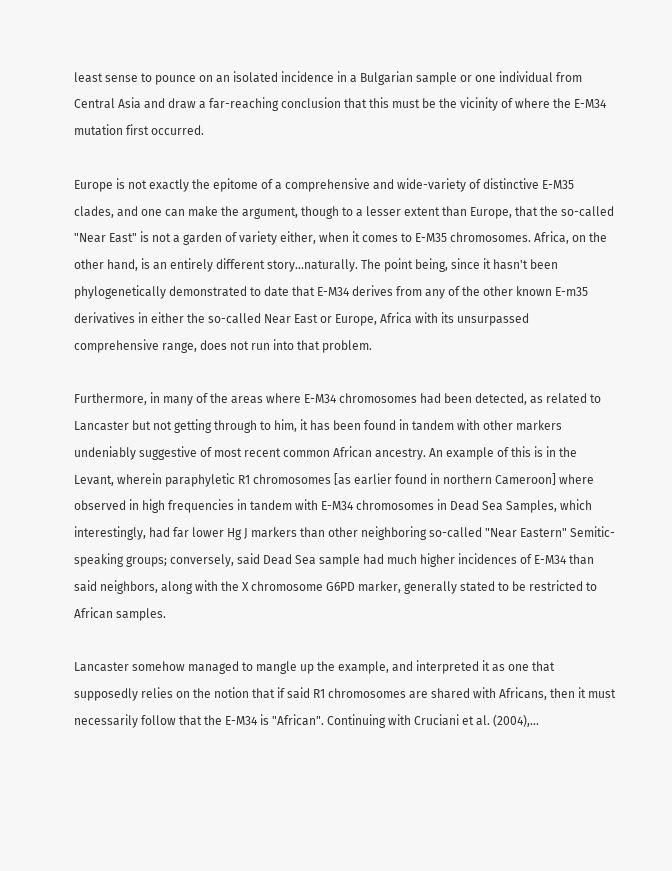least sense to pounce on an isolated incidence in a Bulgarian sample or one individual from Central Asia and draw a far-reaching conclusion that this must be the vicinity of where the E-M34 mutation first occurred.

Europe is not exactly the epitome of a comprehensive and wide-variety of distinctive E-M35 clades, and one can make the argument, though to a lesser extent than Europe, that the so-called "Near East" is not a garden of variety either, when it comes to E-M35 chromosomes. Africa, on the other hand, is an entirely different story...naturally. The point being, since it hasn't been phylogenetically demonstrated to date that E-M34 derives from any of the other known E-m35 derivatives in either the so-called Near East or Europe, Africa with its unsurpassed comprehensive range, does not run into that problem.

Furthermore, in many of the areas where E-M34 chromosomes had been detected, as related to Lancaster but not getting through to him, it has been found in tandem with other markers undeniably suggestive of most recent common African ancestry. An example of this is in the Levant, wherein paraphyletic R1 chromosomes [as earlier found in northern Cameroon] where observed in high frequencies in tandem with E-M34 chromosomes in Dead Sea Samples, which interestingly, had far lower Hg J markers than other neighboring so-called "Near Eastern" Semitic-speaking groups; conversely, said Dead Sea sample had much higher incidences of E-M34 than said neighbors, along with the X chromosome G6PD marker, generally stated to be restricted to African samples.

Lancaster somehow managed to mangle up the example, and interpreted it as one that supposedly relies on the notion that if said R1 chromosomes are shared with Africans, then it must necessarily follow that the E-M34 is "African". Continuing with Cruciani et al. (2004),...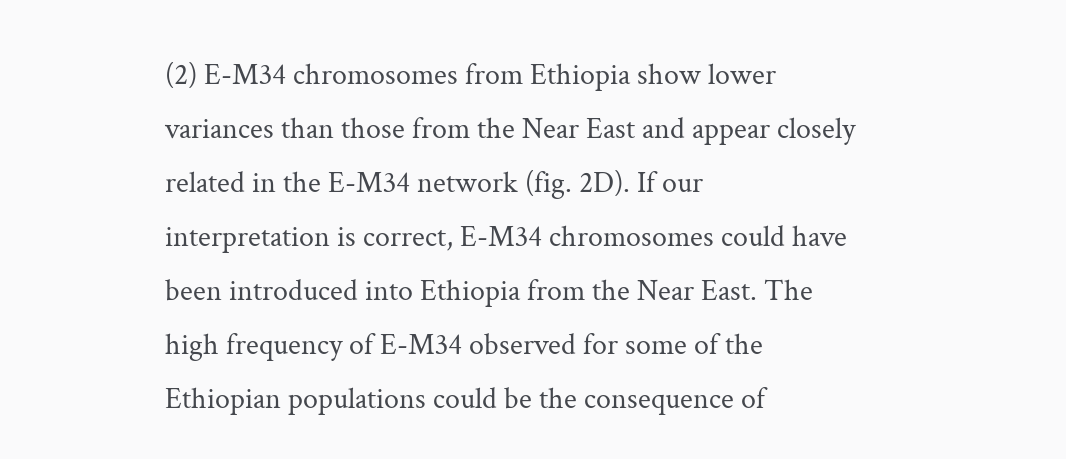(2) E-M34 chromosomes from Ethiopia show lower variances than those from the Near East and appear closely related in the E-M34 network (fig. 2D). If our interpretation is correct, E-M34 chromosomes could have been introduced into Ethiopia from the Near East. The high frequency of E-M34 observed for some of the Ethiopian populations could be the consequence of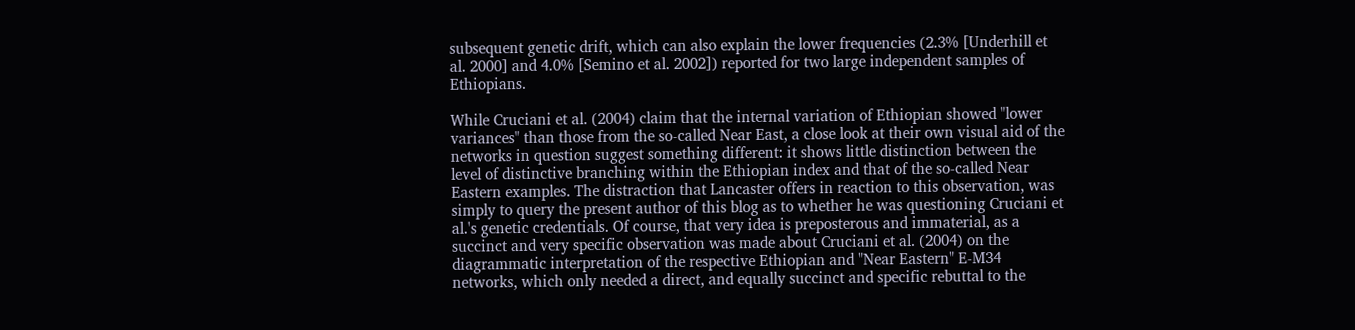subsequent genetic drift, which can also explain the lower frequencies (2.3% [Underhill et al. 2000] and 4.0% [Semino et al. 2002]) reported for two large independent samples of Ethiopians.

While Cruciani et al. (2004) claim that the internal variation of Ethiopian showed "lower variances" than those from the so-called Near East, a close look at their own visual aid of the networks in question suggest something different: it shows little distinction between the level of distinctive branching within the Ethiopian index and that of the so-called Near Eastern examples. The distraction that Lancaster offers in reaction to this observation, was simply to query the present author of this blog as to whether he was questioning Cruciani et al.'s genetic credentials. Of course, that very idea is preposterous and immaterial, as a succinct and very specific observation was made about Cruciani et al. (2004) on the diagrammatic interpretation of the respective Ethiopian and "Near Eastern" E-M34 networks, which only needed a direct, and equally succinct and specific rebuttal to the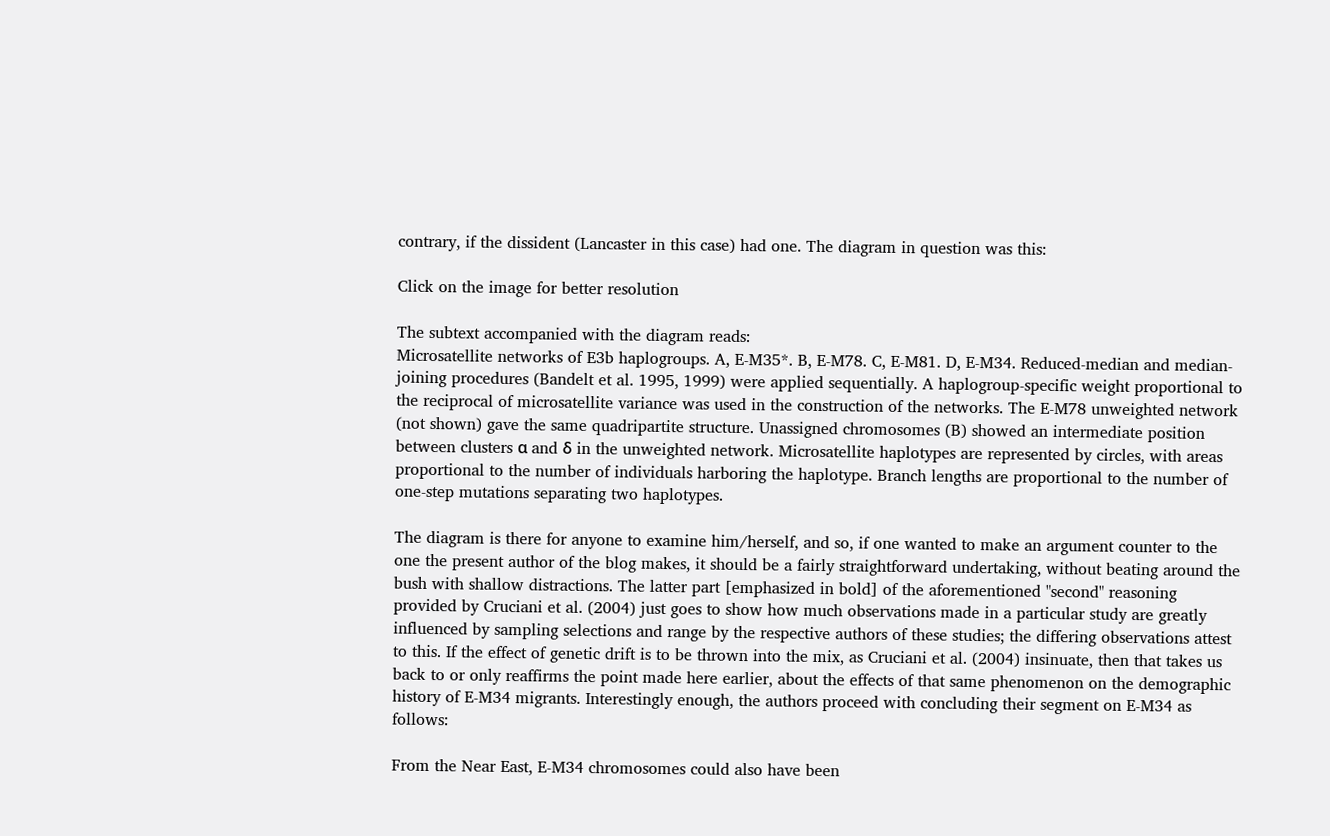contrary, if the dissident (Lancaster in this case) had one. The diagram in question was this:

Click on the image for better resolution

The subtext accompanied with the diagram reads:
Microsatellite networks of E3b haplogroups. A, E-M35*. B, E-M78. C, E-M81. D, E-M34. Reduced-median and median-joining procedures (Bandelt et al. 1995, 1999) were applied sequentially. A haplogroup-specific weight proportional to the reciprocal of microsatellite variance was used in the construction of the networks. The E-M78 unweighted network (not shown) gave the same quadripartite structure. Unassigned chromosomes (B) showed an intermediate position between clusters α and δ in the unweighted network. Microsatellite haplotypes are represented by circles, with areas proportional to the number of individuals harboring the haplotype. Branch lengths are proportional to the number of one-step mutations separating two haplotypes.

The diagram is there for anyone to examine him/herself, and so, if one wanted to make an argument counter to the one the present author of the blog makes, it should be a fairly straightforward undertaking, without beating around the bush with shallow distractions. The latter part [emphasized in bold] of the aforementioned "second" reasoning provided by Cruciani et al. (2004) just goes to show how much observations made in a particular study are greatly influenced by sampling selections and range by the respective authors of these studies; the differing observations attest to this. If the effect of genetic drift is to be thrown into the mix, as Cruciani et al. (2004) insinuate, then that takes us back to or only reaffirms the point made here earlier, about the effects of that same phenomenon on the demographic history of E-M34 migrants. Interestingly enough, the authors proceed with concluding their segment on E-M34 as follows:

From the Near East, E-M34 chromosomes could also have been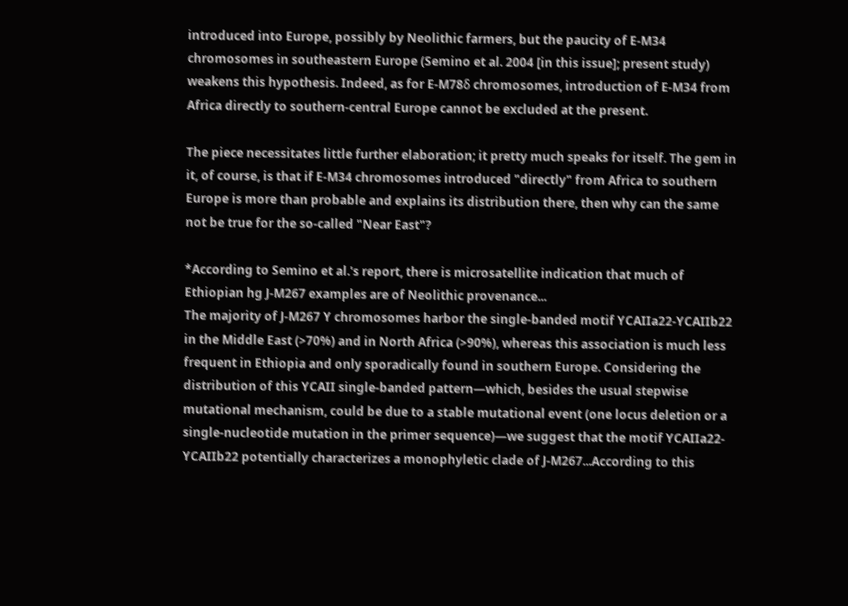introduced into Europe, possibly by Neolithic farmers, but the paucity of E-M34 chromosomes in southeastern Europe (Semino et al. 2004 [in this issue]; present study) weakens this hypothesis. Indeed, as for E-M78δ chromosomes, introduction of E-M34 from Africa directly to southern-central Europe cannot be excluded at the present.

The piece necessitates little further elaboration; it pretty much speaks for itself. The gem in it, of course, is that if E-M34 chromosomes introduced "directly" from Africa to southern Europe is more than probable and explains its distribution there, then why can the same not be true for the so-called "Near East"?

*According to Semino et al.'s report, there is microsatellite indication that much of Ethiopian hg J-M267 examples are of Neolithic provenance...
The majority of J-M267 Y chromosomes harbor the single-banded motif YCAIIa22-YCAIIb22 in the Middle East (>70%) and in North Africa (>90%), whereas this association is much less frequent in Ethiopia and only sporadically found in southern Europe. Considering the distribution of this YCAII single-banded pattern—which, besides the usual stepwise mutational mechanism, could be due to a stable mutational event (one locus deletion or a single-nucleotide mutation in the primer sequence)—we suggest that the motif YCAIIa22-YCAIIb22 potentially characterizes a monophyletic clade of J-M267...According to this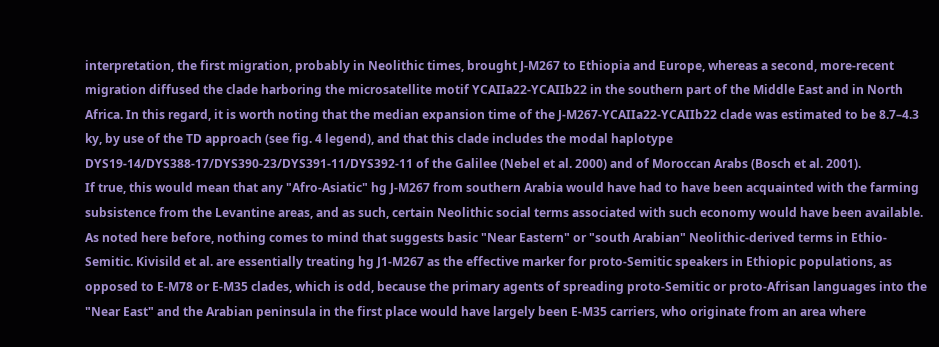interpretation, the first migration, probably in Neolithic times, brought J-M267 to Ethiopia and Europe, whereas a second, more-recent migration diffused the clade harboring the microsatellite motif YCAIIa22-YCAIIb22 in the southern part of the Middle East and in North Africa. In this regard, it is worth noting that the median expansion time of the J-M267-YCAIIa22-YCAIIb22 clade was estimated to be 8.7–4.3 ky, by use of the TD approach (see fig. 4 legend), and that this clade includes the modal haplotype DYS19-14/DYS388-17/DYS390-23/DYS391-11/DYS392-11 of the Galilee (Nebel et al. 2000) and of Moroccan Arabs (Bosch et al. 2001).
If true, this would mean that any "Afro-Asiatic" hg J-M267 from southern Arabia would have had to have been acquainted with the farming subsistence from the Levantine areas, and as such, certain Neolithic social terms associated with such economy would have been available. As noted here before, nothing comes to mind that suggests basic "Near Eastern" or "south Arabian" Neolithic-derived terms in Ethio-Semitic. Kivisild et al. are essentially treating hg J1-M267 as the effective marker for proto-Semitic speakers in Ethiopic populations, as opposed to E-M78 or E-M35 clades, which is odd, because the primary agents of spreading proto-Semitic or proto-Afrisan languages into the "Near East" and the Arabian peninsula in the first place would have largely been E-M35 carriers, who originate from an area where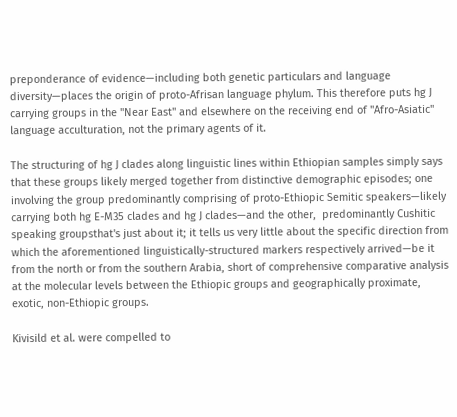preponderance of evidence—including both genetic particulars and language diversity—places the origin of proto-Afrisan language phylum. This therefore puts hg J carrying groups in the "Near East" and elsewhere on the receiving end of "Afro-Asiatic" language acculturation, not the primary agents of it.

The structuring of hg J clades along linguistic lines within Ethiopian samples simply says that these groups likely merged together from distinctive demographic episodes; one involving the group predominantly comprising of proto-Ethiopic Semitic speakers—likely carrying both hg E-M35 clades and hg J clades—and the other,  predominantly Cushitic speaking groupsthat's just about it; it tells us very little about the specific direction from which the aforementioned linguistically-structured markers respectively arrived—be it from the north or from the southern Arabia, short of comprehensive comparative analysis at the molecular levels between the Ethiopic groups and geographically proximate, exotic, non-Ethiopic groups.

Kivisild et al. were compelled to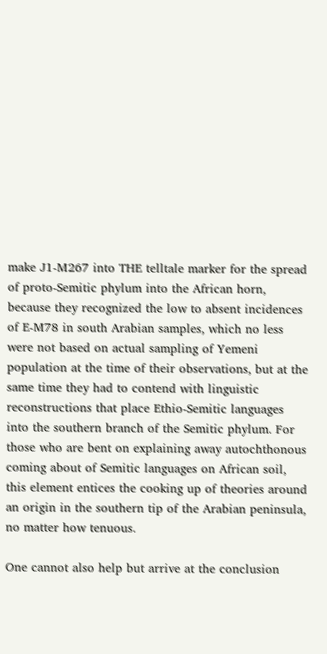make J1-M267 into THE telltale marker for the spread of proto-Semitic phylum into the African horn, because they recognized the low to absent incidences of E-M78 in south Arabian samples, which no less were not based on actual sampling of Yemeni population at the time of their observations, but at the same time they had to contend with linguistic reconstructions that place Ethio-Semitic languages into the southern branch of the Semitic phylum. For those who are bent on explaining away autochthonous coming about of Semitic languages on African soil, this element entices the cooking up of theories around an origin in the southern tip of the Arabian peninsula, no matter how tenuous.

One cannot also help but arrive at the conclusion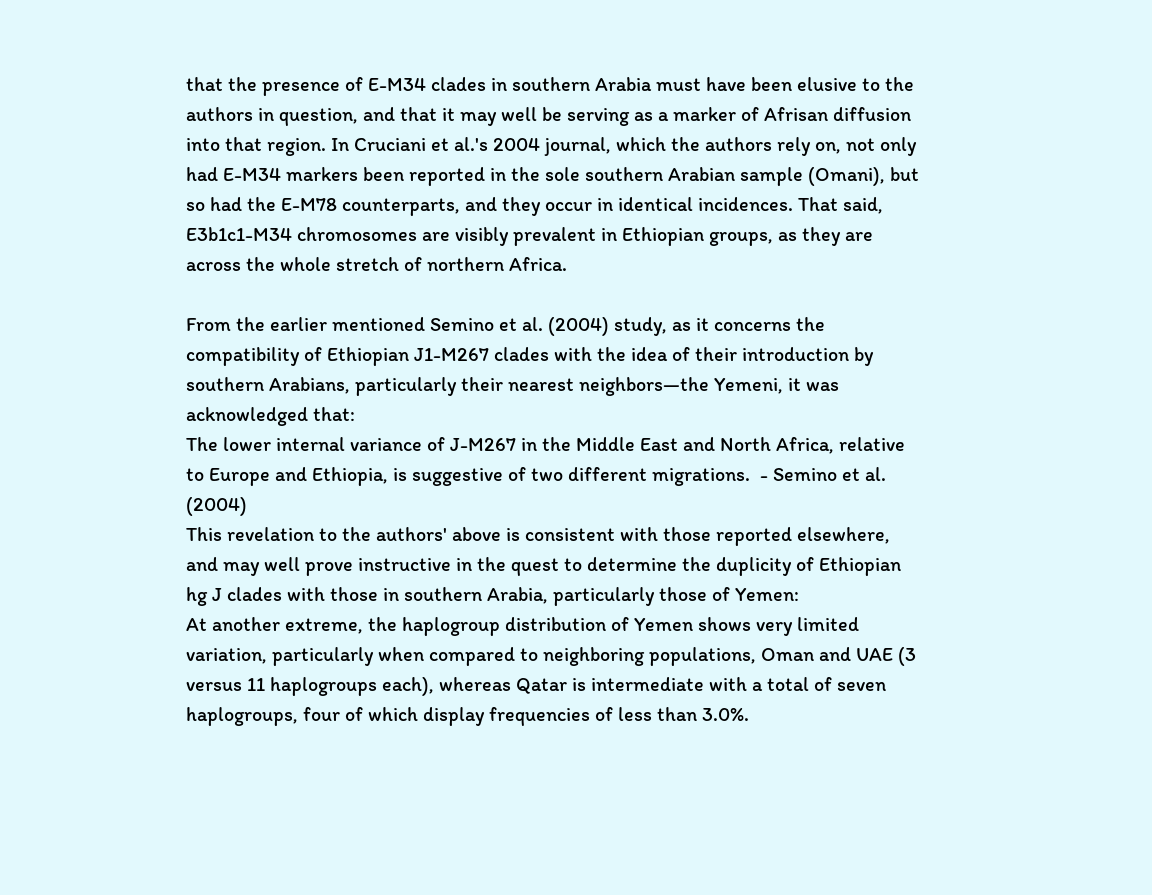that the presence of E-M34 clades in southern Arabia must have been elusive to the authors in question, and that it may well be serving as a marker of Afrisan diffusion into that region. In Cruciani et al.'s 2004 journal, which the authors rely on, not only had E-M34 markers been reported in the sole southern Arabian sample (Omani), but so had the E-M78 counterparts, and they occur in identical incidences. That said, E3b1c1-M34 chromosomes are visibly prevalent in Ethiopian groups, as they are across the whole stretch of northern Africa.

From the earlier mentioned Semino et al. (2004) study, as it concerns the compatibility of Ethiopian J1-M267 clades with the idea of their introduction by southern Arabians, particularly their nearest neighbors—the Yemeni, it was acknowledged that:
The lower internal variance of J-M267 in the Middle East and North Africa, relative to Europe and Ethiopia, is suggestive of two different migrations.  - Semino et al. (2004)
This revelation to the authors' above is consistent with those reported elsewhere, and may well prove instructive in the quest to determine the duplicity of Ethiopian hg J clades with those in southern Arabia, particularly those of Yemen:
At another extreme, the haplogroup distribution of Yemen shows very limited variation, particularly when compared to neighboring populations, Oman and UAE (3 versus 11 haplogroups each), whereas Qatar is intermediate with a total of seven haplogroups, four of which display frequencies of less than 3.0%.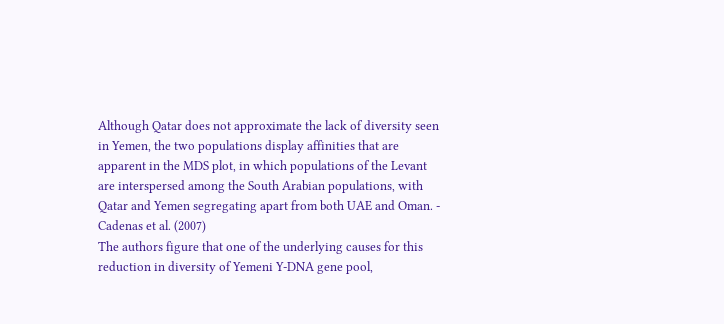Although Qatar does not approximate the lack of diversity seen in Yemen, the two populations display affinities that are apparent in the MDS plot, in which populations of the Levant are interspersed among the South Arabian populations, with Qatar and Yemen segregating apart from both UAE and Oman. - Cadenas et al. (2007)
The authors figure that one of the underlying causes for this reduction in diversity of Yemeni Y-DNA gene pool,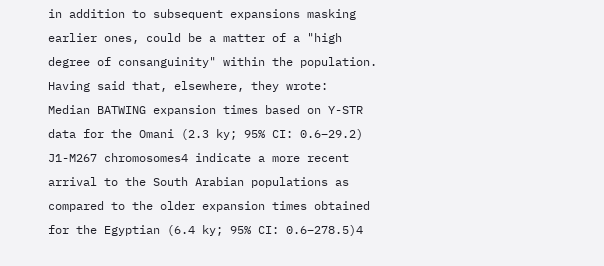in addition to subsequent expansions masking earlier ones, could be a matter of a "high degree of consanguinity" within the population. Having said that, elsewhere, they wrote:
Median BATWING expansion times based on Y-STR data for the Omani (2.3 ky; 95% CI: 0.6–29.2) J1-M267 chromosomes4 indicate a more recent arrival to the South Arabian populations as compared to the older expansion times obtained for the Egyptian (6.4 ky; 95% CI: 0.6–278.5)4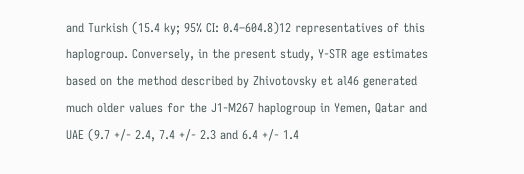and Turkish (15.4 ky; 95% CI: 0.4–604.8)12 representatives of this haplogroup. Conversely, in the present study, Y-STR age estimates based on the method described by Zhivotovsky et al46 generated much older values for the J1-M267 haplogroup in Yemen, Qatar and UAE (9.7 +/- 2.4, 7.4 +/- 2.3 and 6.4 +/- 1.4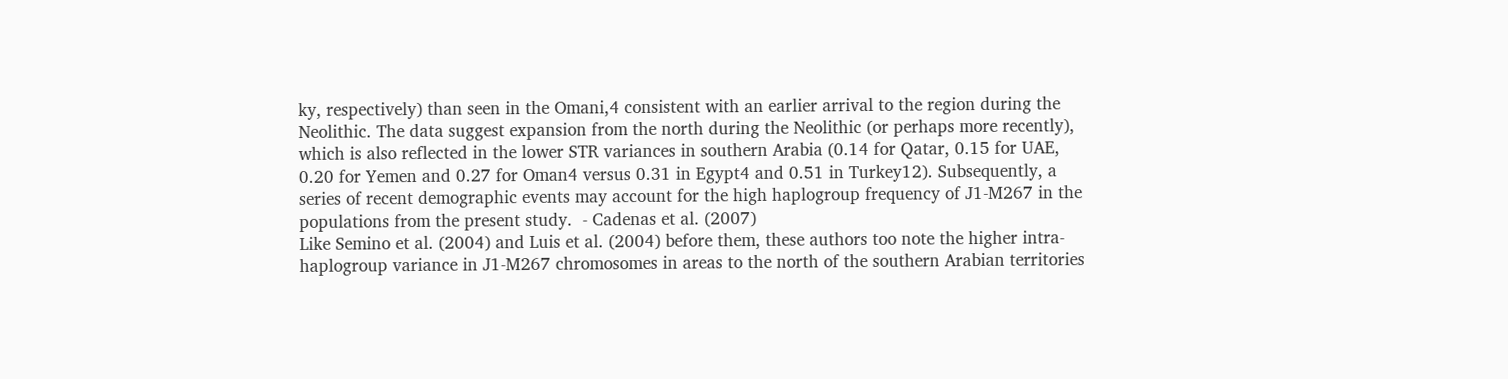ky, respectively) than seen in the Omani,4 consistent with an earlier arrival to the region during the Neolithic. The data suggest expansion from the north during the Neolithic (or perhaps more recently), which is also reflected in the lower STR variances in southern Arabia (0.14 for Qatar, 0.15 for UAE, 0.20 for Yemen and 0.27 for Oman4 versus 0.31 in Egypt4 and 0.51 in Turkey12). Subsequently, a series of recent demographic events may account for the high haplogroup frequency of J1-M267 in the populations from the present study.  - Cadenas et al. (2007)
Like Semino et al. (2004) and Luis et al. (2004) before them, these authors too note the higher intra-haplogroup variance in J1-M267 chromosomes in areas to the north of the southern Arabian territories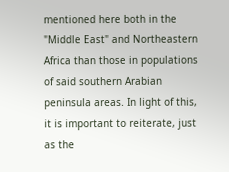mentioned here both in the "Middle East" and Northeastern Africa than those in populations of said southern Arabian peninsula areas. In light of this, it is important to reiterate, just as the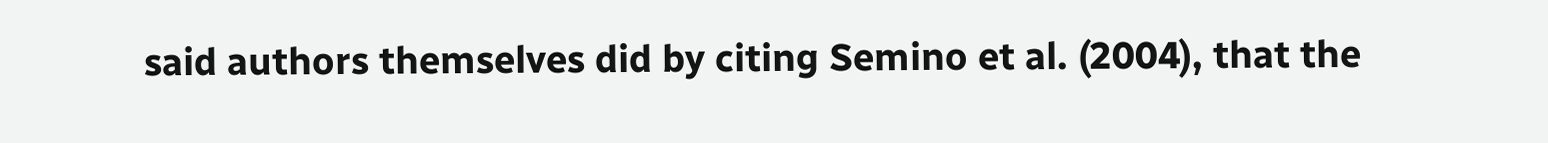said authors themselves did by citing Semino et al. (2004), that the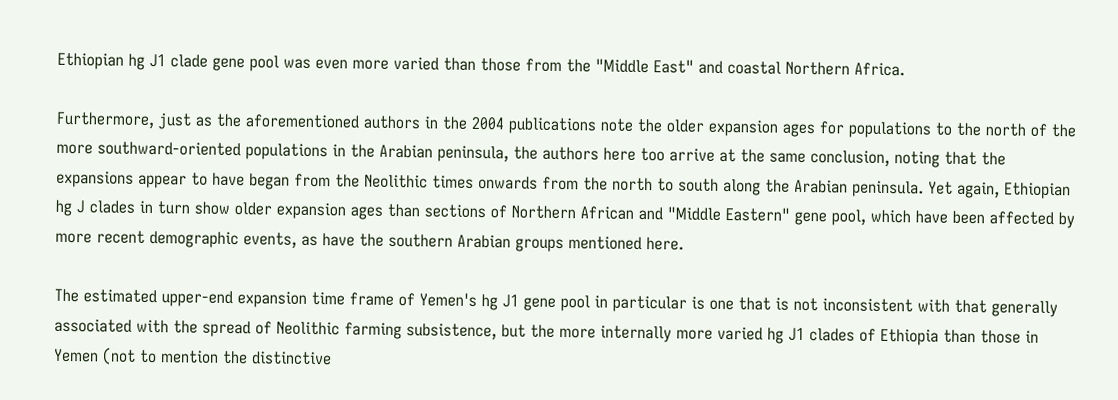Ethiopian hg J1 clade gene pool was even more varied than those from the "Middle East" and coastal Northern Africa.

Furthermore, just as the aforementioned authors in the 2004 publications note the older expansion ages for populations to the north of the more southward-oriented populations in the Arabian peninsula, the authors here too arrive at the same conclusion, noting that the expansions appear to have began from the Neolithic times onwards from the north to south along the Arabian peninsula. Yet again, Ethiopian hg J clades in turn show older expansion ages than sections of Northern African and "Middle Eastern" gene pool, which have been affected by more recent demographic events, as have the southern Arabian groups mentioned here.

The estimated upper-end expansion time frame of Yemen's hg J1 gene pool in particular is one that is not inconsistent with that generally associated with the spread of Neolithic farming subsistence, but the more internally more varied hg J1 clades of Ethiopia than those in Yemen (not to mention the distinctive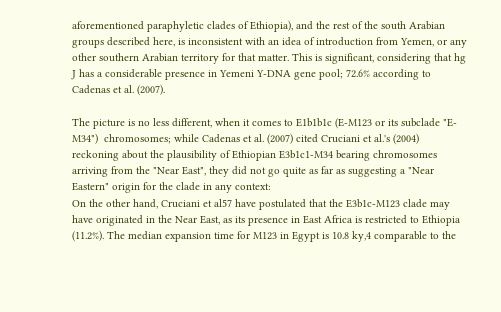aforementioned paraphyletic clades of Ethiopia), and the rest of the south Arabian groups described here, is inconsistent with an idea of introduction from Yemen, or any other southern Arabian territory for that matter. This is significant, considering that hg J has a considerable presence in Yemeni Y-DNA gene pool; 72.6% according to Cadenas et al. (2007).

The picture is no less different, when it comes to E1b1b1c (E-M123 or its subclade "E-M34")  chromosomes; while Cadenas et al. (2007) cited Cruciani et al.'s (2004) reckoning about the plausibility of Ethiopian E3b1c1-M34 bearing chromosomes arriving from the "Near East", they did not go quite as far as suggesting a "Near Eastern" origin for the clade in any context:
On the other hand, Cruciani et al57 have postulated that the E3b1c-M123 clade may have originated in the Near East, as its presence in East Africa is restricted to Ethiopia (11.2%). The median expansion time for M123 in Egypt is 10.8 ky,4 comparable to the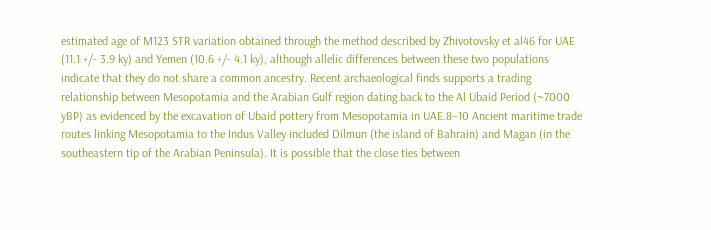estimated age of M123 STR variation obtained through the method described by Zhivotovsky et al46 for UAE (11.1 +/- 3.9 ky) and Yemen (10.6 +/- 4.1 ky), although allelic differences between these two populations indicate that they do not share a common ancestry. Recent archaeological finds supports a trading relationship between Mesopotamia and the Arabian Gulf region dating back to the Al Ubaid Period (~7000 yBP) as evidenced by the excavation of Ubaid pottery from Mesopotamia in UAE.8–10 Ancient maritime trade routes linking Mesopotamia to the Indus Valley included Dilmun (the island of Bahrain) and Magan (in the southeastern tip of the Arabian Peninsula). It is possible that the close ties between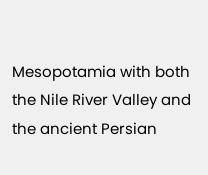Mesopotamia with both the Nile River Valley and the ancient Persian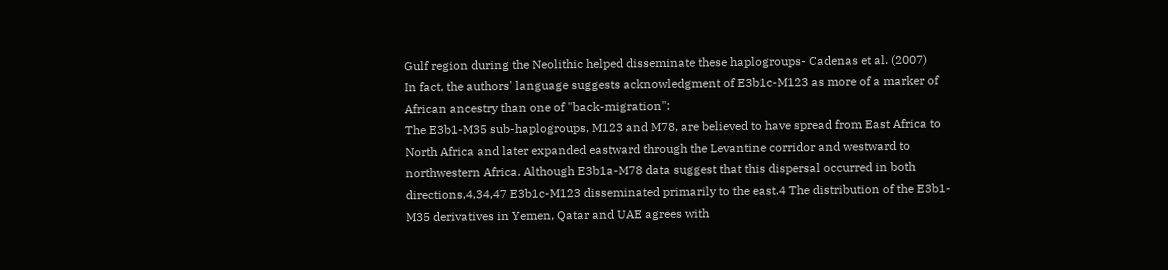Gulf region during the Neolithic helped disseminate these haplogroups- Cadenas et al. (2007)
In fact, the authors' language suggests acknowledgment of E3b1c-M123 as more of a marker of African ancestry than one of "back-migration":
The E3b1-M35 sub-haplogroups, M123 and M78, are believed to have spread from East Africa to North Africa and later expanded eastward through the Levantine corridor and westward to northwestern Africa. Although E3b1a-M78 data suggest that this dispersal occurred in both directions,4,34,47 E3b1c-M123 disseminated primarily to the east.4 The distribution of the E3b1-M35 derivatives in Yemen, Qatar and UAE agrees with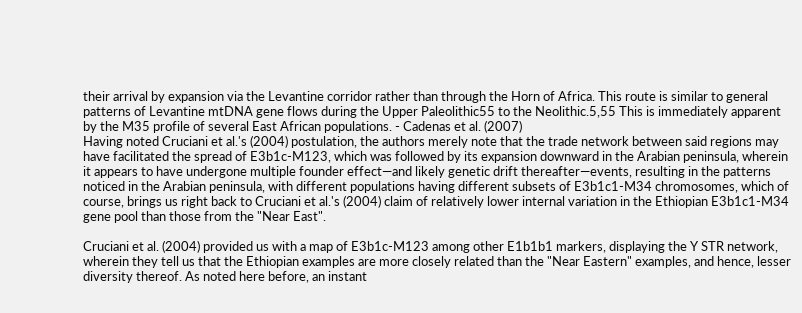their arrival by expansion via the Levantine corridor rather than through the Horn of Africa. This route is similar to general patterns of Levantine mtDNA gene flows during the Upper Paleolithic55 to the Neolithic.5,55 This is immediately apparent by the M35 profile of several East African populations. - Cadenas et al. (2007)
Having noted Cruciani et al.'s (2004) postulation, the authors merely note that the trade network between said regions may have facilitated the spread of E3b1c-M123, which was followed by its expansion downward in the Arabian peninsula, wherein it appears to have undergone multiple founder effect—and likely genetic drift thereafter—events, resulting in the patterns noticed in the Arabian peninsula, with different populations having different subsets of E3b1c1-M34 chromosomes, which of course, brings us right back to Cruciani et al.'s (2004) claim of relatively lower internal variation in the Ethiopian E3b1c1-M34 gene pool than those from the "Near East".

Cruciani et al. (2004) provided us with a map of E3b1c-M123 among other E1b1b1 markers, displaying the Y STR network, wherein they tell us that the Ethiopian examples are more closely related than the "Near Eastern" examples, and hence, lesser diversity thereof. As noted here before, an instant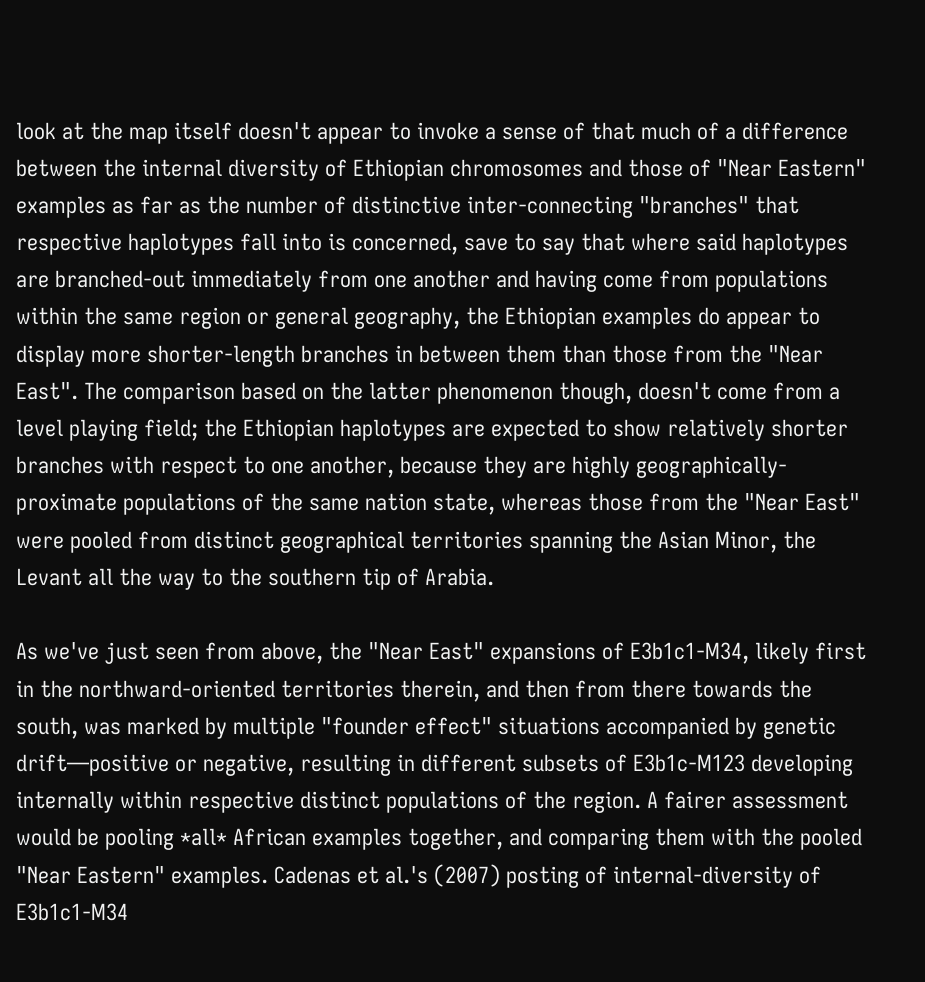look at the map itself doesn't appear to invoke a sense of that much of a difference between the internal diversity of Ethiopian chromosomes and those of "Near Eastern" examples as far as the number of distinctive inter-connecting "branches" that respective haplotypes fall into is concerned, save to say that where said haplotypes are branched-out immediately from one another and having come from populations within the same region or general geography, the Ethiopian examples do appear to display more shorter-length branches in between them than those from the "Near East". The comparison based on the latter phenomenon though, doesn't come from a level playing field; the Ethiopian haplotypes are expected to show relatively shorter branches with respect to one another, because they are highly geographically-proximate populations of the same nation state, whereas those from the "Near East" were pooled from distinct geographical territories spanning the Asian Minor, the Levant all the way to the southern tip of Arabia.

As we've just seen from above, the "Near East" expansions of E3b1c1-M34, likely first in the northward-oriented territories therein, and then from there towards the south, was marked by multiple "founder effect" situations accompanied by genetic drift—positive or negative, resulting in different subsets of E3b1c-M123 developing internally within respective distinct populations of the region. A fairer assessment would be pooling *all* African examples together, and comparing them with the pooled "Near Eastern" examples. Cadenas et al.'s (2007) posting of internal-diversity of E3b1c1-M34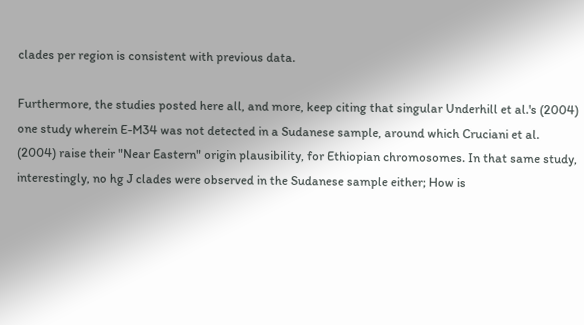clades per region is consistent with previous data.

Furthermore, the studies posted here all, and more, keep citing that singular Underhill et al.'s (2004) one study wherein E-M34 was not detected in a Sudanese sample, around which Cruciani et al. (2004) raise their "Near Eastern" origin plausibility, for Ethiopian chromosomes. In that same study, interestingly, no hg J clades were observed in the Sudanese sample either; How is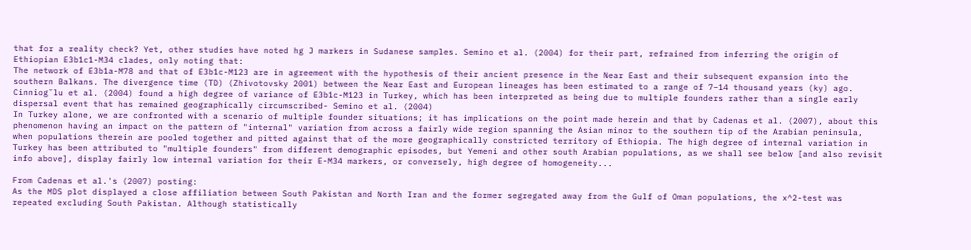that for a reality check? Yet, other studies have noted hg J markers in Sudanese samples. Semino et al. (2004) for their part, refrained from inferring the origin of Ethiopian E3b1c1-M34 clades, only noting that:
The network of E3b1a-M78 and that of E3b1c-M123 are in agreement with the hypothesis of their ancient presence in the Near East and their subsequent expansion into the southern Balkans. The divergence time (TD) (Zhivotovsky 2001) between the Near East and European lineages has been estimated to a range of 7–14 thousand years (ky) ago. Cinniog˘lu et al. (2004) found a high degree of variance of E3b1c-M123 in Turkey, which has been interpreted as being due to multiple founders rather than a single early dispersal event that has remained geographically circumscribed- Semino et al. (2004)
In Turkey alone, we are confronted with a scenario of multiple founder situations; it has implications on the point made herein and that by Cadenas et al. (2007), about this phenomenon having an impact on the pattern of "internal" variation from across a fairly wide region spanning the Asian minor to the southern tip of the Arabian peninsula, when populations therein are pooled together and pitted against that of the more geographically constricted territory of Ethiopia. The high degree of internal variation in Turkey has been attributed to "multiple founders" from different demographic episodes, but Yemeni and other south Arabian populations, as we shall see below [and also revisit info above], display fairly low internal variation for their E-M34 markers, or conversely, high degree of homogeneity...

From Cadenas et al.'s (2007) posting:
As the MDS plot displayed a close affiliation between South Pakistan and North Iran and the former segregated away from the Gulf of Oman populations, the x^2-test was repeated excluding South Pakistan. Although statistically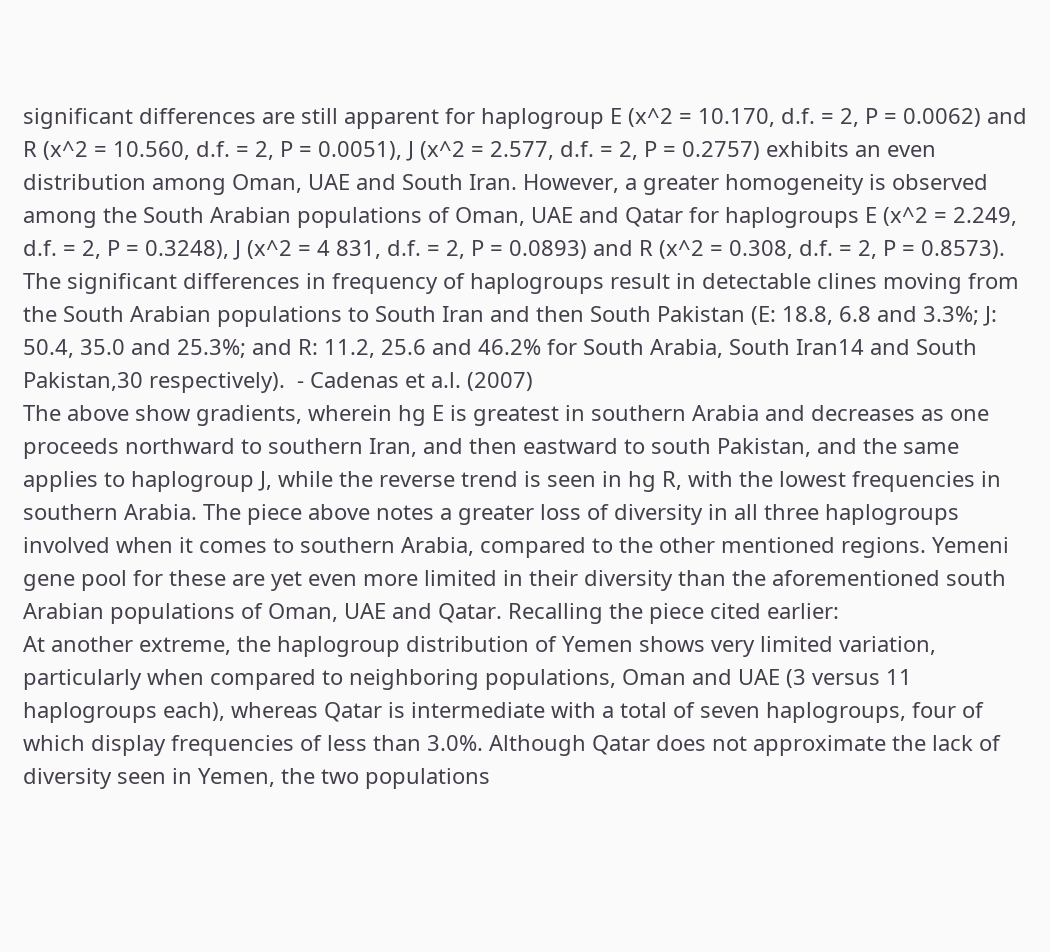significant differences are still apparent for haplogroup E (x^2 = 10.170, d.f. = 2, P = 0.0062) and R (x^2 = 10.560, d.f. = 2, P = 0.0051), J (x^2 = 2.577, d.f. = 2, P = 0.2757) exhibits an even distribution among Oman, UAE and South Iran. However, a greater homogeneity is observed among the South Arabian populations of Oman, UAE and Qatar for haplogroups E (x^2 = 2.249, d.f. = 2, P = 0.3248), J (x^2 = 4 831, d.f. = 2, P = 0.0893) and R (x^2 = 0.308, d.f. = 2, P = 0.8573). The significant differences in frequency of haplogroups result in detectable clines moving from the South Arabian populations to South Iran and then South Pakistan (E: 18.8, 6.8 and 3.3%; J: 50.4, 35.0 and 25.3%; and R: 11.2, 25.6 and 46.2% for South Arabia, South Iran14 and South Pakistan,30 respectively).  - Cadenas et a.l. (2007)
The above show gradients, wherein hg E is greatest in southern Arabia and decreases as one proceeds northward to southern Iran, and then eastward to south Pakistan, and the same applies to haplogroup J, while the reverse trend is seen in hg R, with the lowest frequencies in southern Arabia. The piece above notes a greater loss of diversity in all three haplogroups involved when it comes to southern Arabia, compared to the other mentioned regions. Yemeni gene pool for these are yet even more limited in their diversity than the aforementioned south Arabian populations of Oman, UAE and Qatar. Recalling the piece cited earlier:
At another extreme, the haplogroup distribution of Yemen shows very limited variation, particularly when compared to neighboring populations, Oman and UAE (3 versus 11 haplogroups each), whereas Qatar is intermediate with a total of seven haplogroups, four of which display frequencies of less than 3.0%. Although Qatar does not approximate the lack of diversity seen in Yemen, the two populations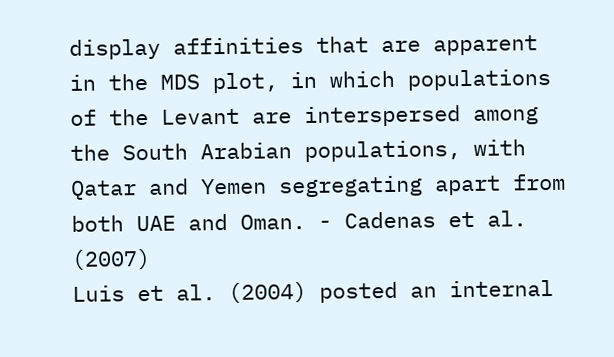display affinities that are apparent in the MDS plot, in which populations of the Levant are interspersed among the South Arabian populations, with Qatar and Yemen segregating apart from both UAE and Oman. - Cadenas et al. (2007)
Luis et al. (2004) posted an internal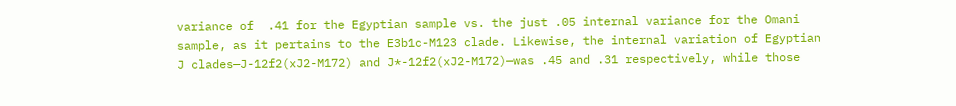variance of  .41 for the Egyptian sample vs. the just .05 internal variance for the Omani sample, as it pertains to the E3b1c-M123 clade. Likewise, the internal variation of Egyptian J clades—J-12f2(xJ2-M172) and J*-12f2(xJ2-M172)—was .45 and .31 respectively, while those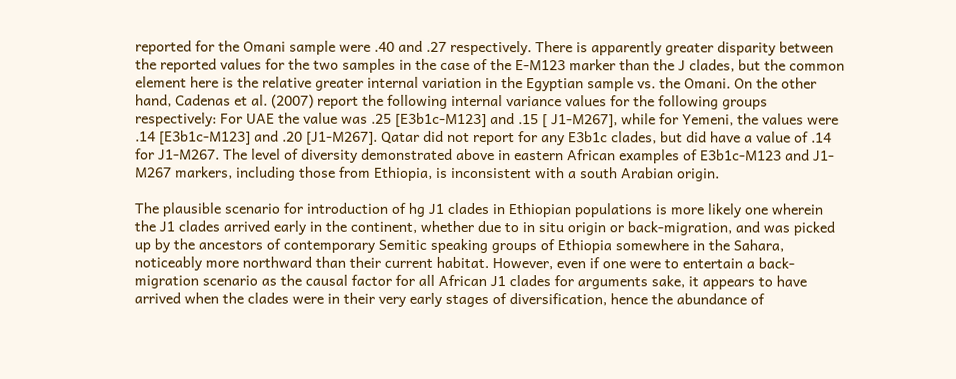reported for the Omani sample were .40 and .27 respectively. There is apparently greater disparity between the reported values for the two samples in the case of the E-M123 marker than the J clades, but the common element here is the relative greater internal variation in the Egyptian sample vs. the Omani. On the other hand, Cadenas et al. (2007) report the following internal variance values for the following groups respectively: For UAE the value was .25 [E3b1c-M123] and .15 [ J1-M267], while for Yemeni, the values were .14 [E3b1c-M123] and .20 [J1-M267]. Qatar did not report for any E3b1c clades, but did have a value of .14 for J1-M267. The level of diversity demonstrated above in eastern African examples of E3b1c-M123 and J1-M267 markers, including those from Ethiopia, is inconsistent with a south Arabian origin.

The plausible scenario for introduction of hg J1 clades in Ethiopian populations is more likely one wherein the J1 clades arrived early in the continent, whether due to in situ origin or back-migration, and was picked up by the ancestors of contemporary Semitic speaking groups of Ethiopia somewhere in the Sahara, noticeably more northward than their current habitat. However, even if one were to entertain a back-migration scenario as the causal factor for all African J1 clades for arguments sake, it appears to have arrived when the clades were in their very early stages of diversification, hence the abundance of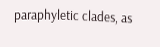paraphyletic clades, as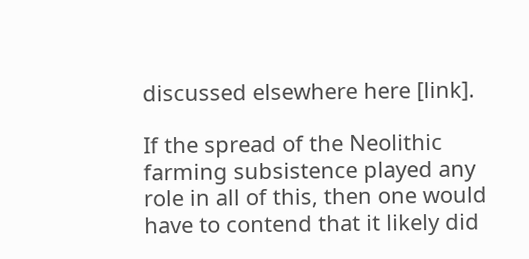discussed elsewhere here [link].

If the spread of the Neolithic farming subsistence played any role in all of this, then one would have to contend that it likely did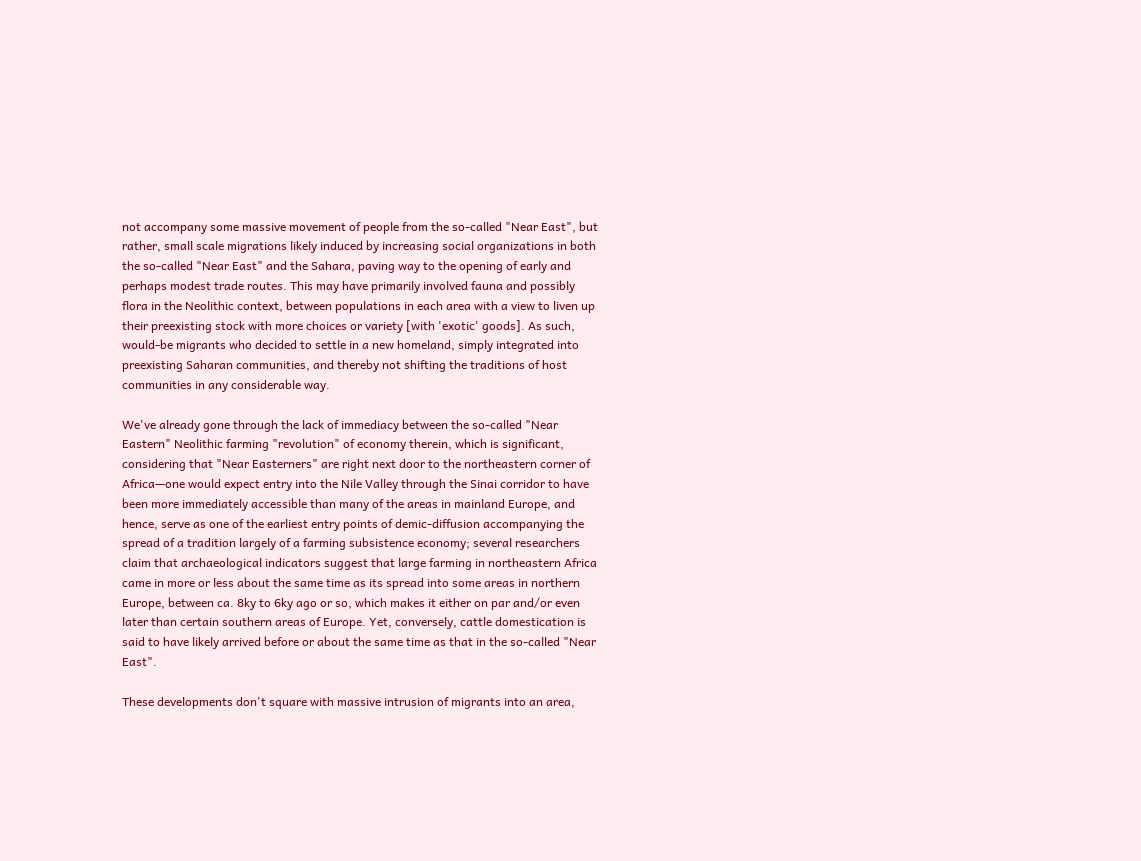not accompany some massive movement of people from the so-called "Near East", but rather, small scale migrations likely induced by increasing social organizations in both the so-called "Near East" and the Sahara, paving way to the opening of early and perhaps modest trade routes. This may have primarily involved fauna and possibly flora in the Neolithic context, between populations in each area with a view to liven up their preexisting stock with more choices or variety [with 'exotic' goods]. As such, would-be migrants who decided to settle in a new homeland, simply integrated into preexisting Saharan communities, and thereby not shifting the traditions of host communities in any considerable way.

We've already gone through the lack of immediacy between the so-called "Near Eastern" Neolithic farming "revolution" of economy therein, which is significant, considering that "Near Easterners" are right next door to the northeastern corner of Africa—one would expect entry into the Nile Valley through the Sinai corridor to have been more immediately accessible than many of the areas in mainland Europe, and hence, serve as one of the earliest entry points of demic-diffusion accompanying the spread of a tradition largely of a farming subsistence economy; several researchers claim that archaeological indicators suggest that large farming in northeastern Africa came in more or less about the same time as its spread into some areas in northern Europe, between ca. 8ky to 6ky ago or so, which makes it either on par and/or even later than certain southern areas of Europe. Yet, conversely, cattle domestication is said to have likely arrived before or about the same time as that in the so-called "Near East".

These developments don't square with massive intrusion of migrants into an area,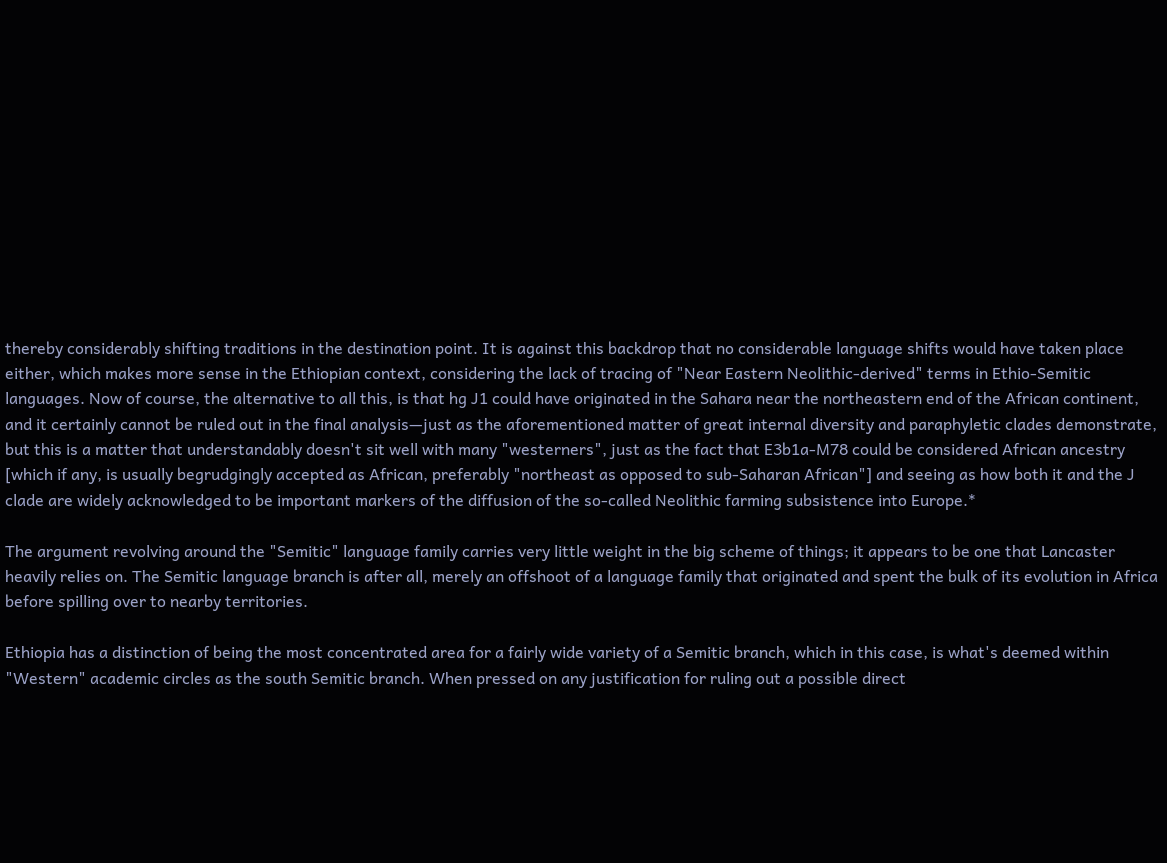thereby considerably shifting traditions in the destination point. It is against this backdrop that no considerable language shifts would have taken place either, which makes more sense in the Ethiopian context, considering the lack of tracing of "Near Eastern Neolithic-derived" terms in Ethio-Semitic languages. Now of course, the alternative to all this, is that hg J1 could have originated in the Sahara near the northeastern end of the African continent, and it certainly cannot be ruled out in the final analysis—just as the aforementioned matter of great internal diversity and paraphyletic clades demonstrate, but this is a matter that understandably doesn't sit well with many "westerners", just as the fact that E3b1a-M78 could be considered African ancestry [which if any, is usually begrudgingly accepted as African, preferably "northeast as opposed to sub-Saharan African"] and seeing as how both it and the J clade are widely acknowledged to be important markers of the diffusion of the so-called Neolithic farming subsistence into Europe.*

The argument revolving around the "Semitic" language family carries very little weight in the big scheme of things; it appears to be one that Lancaster heavily relies on. The Semitic language branch is after all, merely an offshoot of a language family that originated and spent the bulk of its evolution in Africa before spilling over to nearby territories.

Ethiopia has a distinction of being the most concentrated area for a fairly wide variety of a Semitic branch, which in this case, is what's deemed within "Western" academic circles as the south Semitic branch. When pressed on any justification for ruling out a possible direct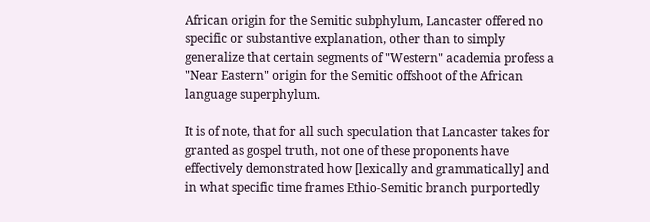African origin for the Semitic subphylum, Lancaster offered no specific or substantive explanation, other than to simply generalize that certain segments of "Western" academia profess a "Near Eastern" origin for the Semitic offshoot of the African language superphylum.

It is of note, that for all such speculation that Lancaster takes for granted as gospel truth, not one of these proponents have effectively demonstrated how [lexically and grammatically] and in what specific time frames Ethio-Semitic branch purportedly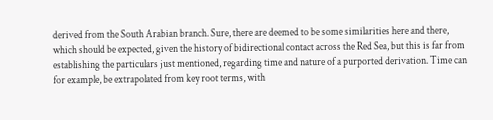derived from the South Arabian branch. Sure, there are deemed to be some similarities here and there, which should be expected, given the history of bidirectional contact across the Red Sea, but this is far from establishing the particulars just mentioned, regarding time and nature of a purported derivation. Time can for example, be extrapolated from key root terms, with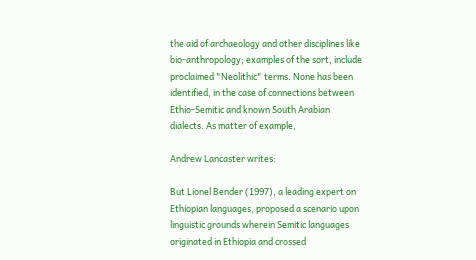the aid of archaeology and other disciplines like bio-anthropology; examples of the sort, include proclaimed "Neolithic" terms. None has been identified, in the case of connections between Ethio-Semitic and known South Arabian dialects. As matter of example,

Andrew Lancaster writes:

But Lionel Bender (1997), a leading expert on Ethiopian languages, proposed a scenario upon linguistic grounds wherein Semitic languages originated in Ethiopia and crossed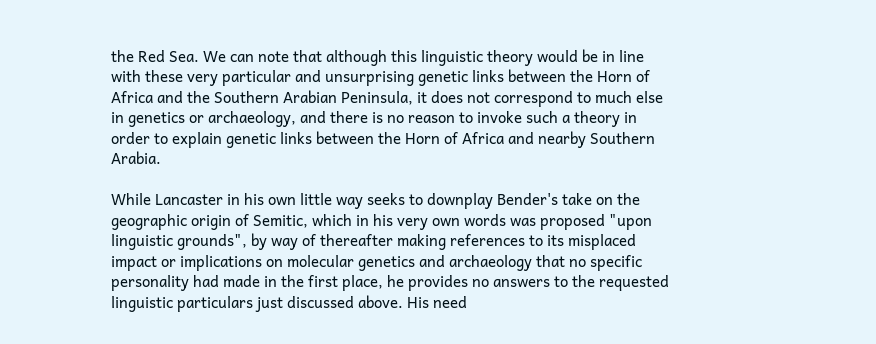the Red Sea. We can note that although this linguistic theory would be in line with these very particular and unsurprising genetic links between the Horn of Africa and the Southern Arabian Peninsula, it does not correspond to much else in genetics or archaeology, and there is no reason to invoke such a theory in order to explain genetic links between the Horn of Africa and nearby Southern Arabia.

While Lancaster in his own little way seeks to downplay Bender's take on the geographic origin of Semitic, which in his very own words was proposed "upon linguistic grounds", by way of thereafter making references to its misplaced impact or implications on molecular genetics and archaeology that no specific personality had made in the first place, he provides no answers to the requested linguistic particulars just discussed above. His need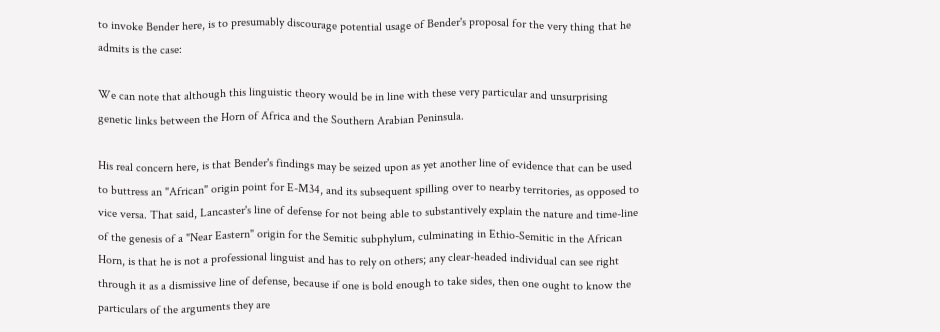to invoke Bender here, is to presumably discourage potential usage of Bender's proposal for the very thing that he admits is the case:

We can note that although this linguistic theory would be in line with these very particular and unsurprising genetic links between the Horn of Africa and the Southern Arabian Peninsula.

His real concern here, is that Bender's findings may be seized upon as yet another line of evidence that can be used to buttress an "African" origin point for E-M34, and its subsequent spilling over to nearby territories, as opposed to vice versa. That said, Lancaster's line of defense for not being able to substantively explain the nature and time-line of the genesis of a "Near Eastern" origin for the Semitic subphylum, culminating in Ethio-Semitic in the African Horn, is that he is not a professional linguist and has to rely on others; any clear-headed individual can see right through it as a dismissive line of defense, because if one is bold enough to take sides, then one ought to know the particulars of the arguments they are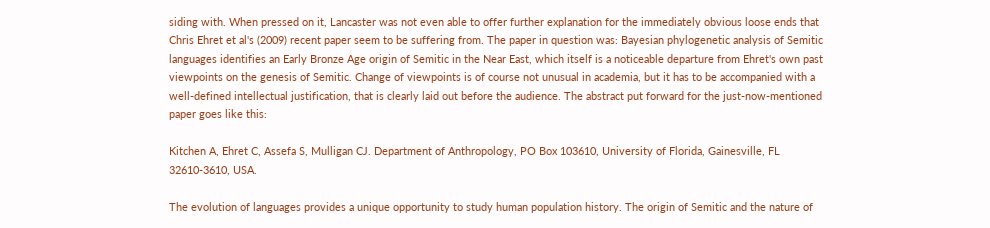siding with. When pressed on it, Lancaster was not even able to offer further explanation for the immediately obvious loose ends that Chris Ehret et al's (2009) recent paper seem to be suffering from. The paper in question was: Bayesian phylogenetic analysis of Semitic languages identifies an Early Bronze Age origin of Semitic in the Near East, which itself is a noticeable departure from Ehret's own past viewpoints on the genesis of Semitic. Change of viewpoints is of course not unusual in academia, but it has to be accompanied with a well-defined intellectual justification, that is clearly laid out before the audience. The abstract put forward for the just-now-mentioned paper goes like this:

Kitchen A, Ehret C, Assefa S, Mulligan CJ. Department of Anthropology, PO Box 103610, University of Florida, Gainesville, FL 32610-3610, USA.

The evolution of languages provides a unique opportunity to study human population history. The origin of Semitic and the nature of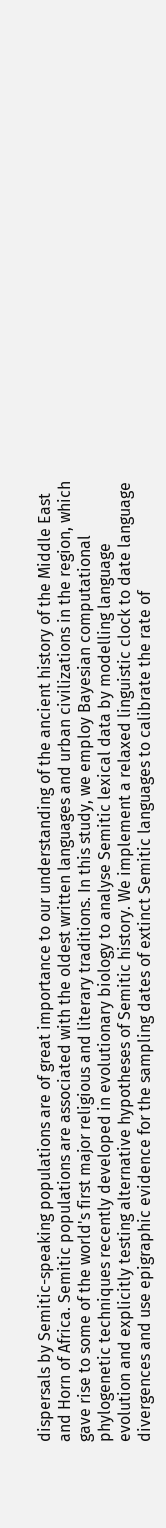dispersals by Semitic-speaking populations are of great importance to our understanding of the ancient history of the Middle East and Horn of Africa. Semitic populations are associated with the oldest written languages and urban civilizations in the region, which gave rise to some of the world's first major religious and literary traditions. In this study, we employ Bayesian computational phylogenetic techniques recently developed in evolutionary biology to analyse Semitic lexical data by modelling language evolution and explicitly testing alternative hypotheses of Semitic history. We implement a relaxed linguistic clock to date language divergences and use epigraphic evidence for the sampling dates of extinct Semitic languages to calibrate the rate of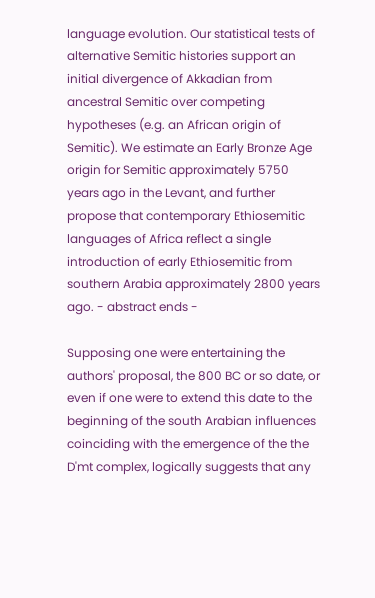language evolution. Our statistical tests of alternative Semitic histories support an initial divergence of Akkadian from ancestral Semitic over competing hypotheses (e.g. an African origin of Semitic). We estimate an Early Bronze Age origin for Semitic approximately 5750 years ago in the Levant, and further propose that contemporary Ethiosemitic languages of Africa reflect a single introduction of early Ethiosemitic from southern Arabia approximately 2800 years ago. - abstract ends -

Supposing one were entertaining the authors' proposal, the 800 BC or so date, or even if one were to extend this date to the beginning of the south Arabian influences coinciding with the emergence of the the D'mt complex, logically suggests that any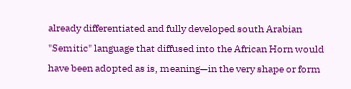already differentiated and fully developed south Arabian "Semitic" language that diffused into the African Horn would have been adopted as is, meaning—in the very shape or form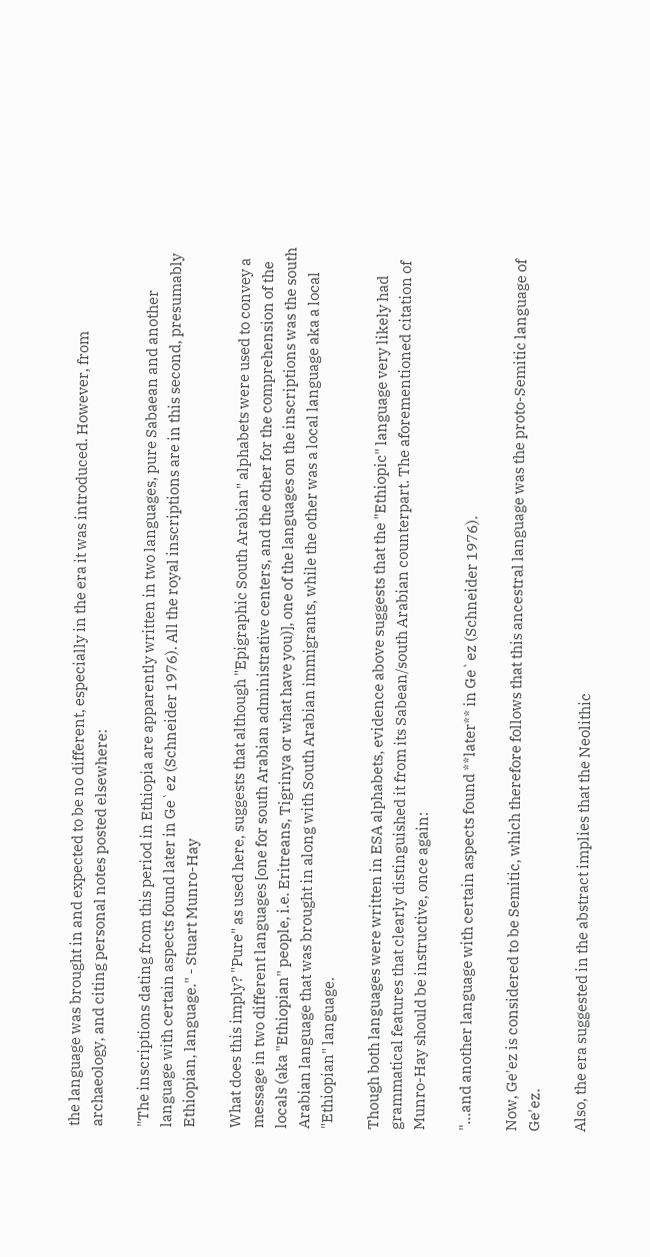the language was brought in and expected to be no different, especially in the era it was introduced. However, from archaeology, and citing personal notes posted elsewhere:

"The inscriptions dating from this period in Ethiopia are apparently written in two languages, pure Sabaean and another language with certain aspects found later in Ge`ez (Schneider 1976). All the royal inscriptions are in this second, presumably Ethiopian, language." - Stuart Munro-Hay

What does this imply? "Pure" as used here, suggests that although "Epigraphic South Arabian" alphabets were used to convey a message in two different languages [one for south Arabian administrative centers, and the other for the comprehension of the locals (aka "Ethiopian" people, i.e. Eritreans, Tigrinya or what have you)], one of the languages on the inscriptions was the south Arabian language that was brought in along with South Arabian immigrants, while the other was a local language aka a local "Ethiopian" language.

Though both languages were written in ESA alphabets, evidence above suggests that the "Ethiopic" language very likely had grammatical features that clearly distinguished it from its Sabean/south Arabian counterpart. The aforementioned citation of Munro-Hay should be instructive, once again:

"...and another language with certain aspects found **later** in Ge`ez (Schneider 1976).

Now, Ge'ez is considered to be Semitic, which therefore follows that this ancestral language was the proto-Semitic language of Ge'ez.

Also, the era suggested in the abstract implies that the Neolithic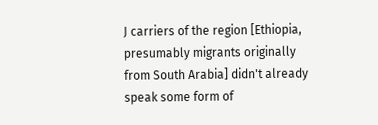J carriers of the region [Ethiopia, presumably migrants originally from South Arabia] didn't already speak some form of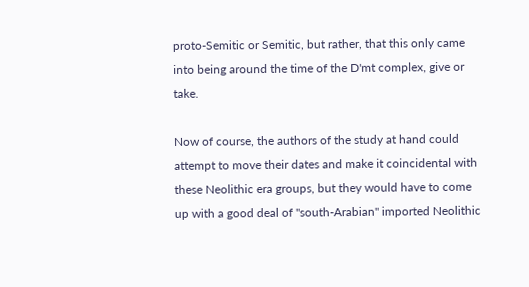proto-Semitic or Semitic, but rather, that this only came into being around the time of the D'mt complex, give or take.

Now of course, the authors of the study at hand could attempt to move their dates and make it coincidental with these Neolithic era groups, but they would have to come up with a good deal of "south-Arabian" imported Neolithic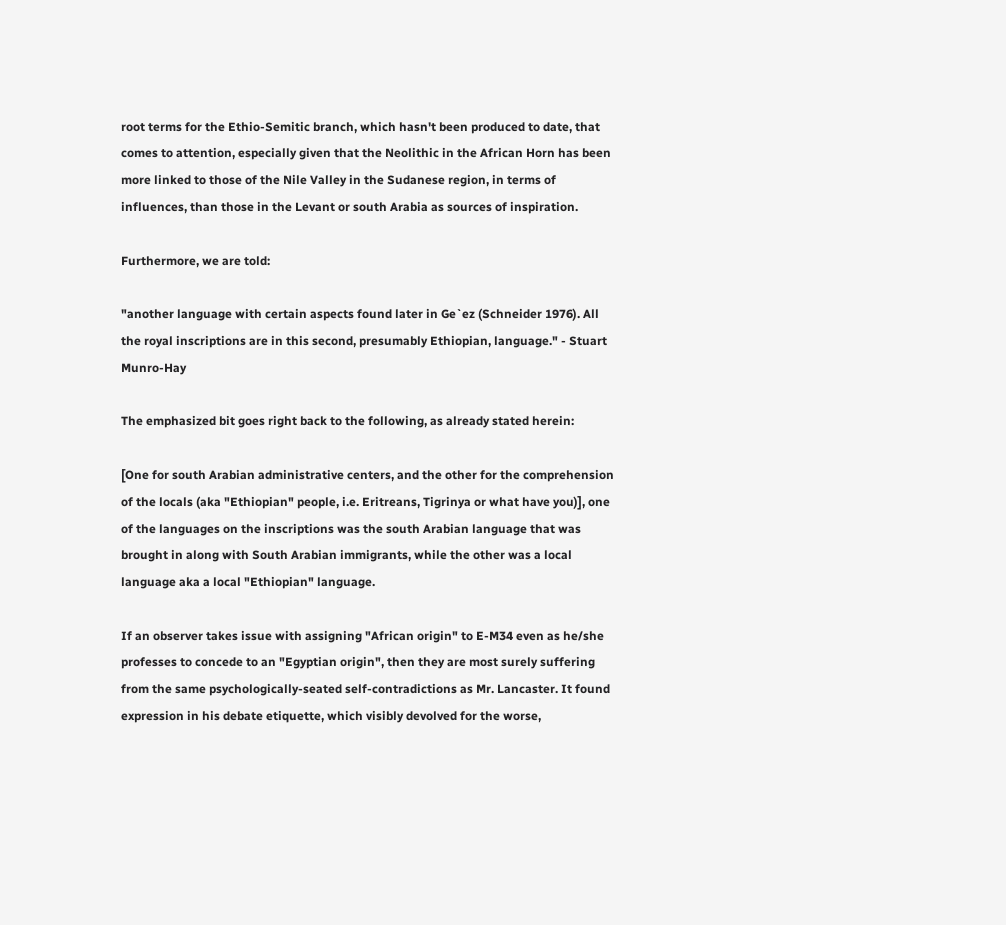root terms for the Ethio-Semitic branch, which hasn't been produced to date, that comes to attention, especially given that the Neolithic in the African Horn has been more linked to those of the Nile Valley in the Sudanese region, in terms of influences, than those in the Levant or south Arabia as sources of inspiration.

Furthermore, we are told:

"another language with certain aspects found later in Ge`ez (Schneider 1976). All the royal inscriptions are in this second, presumably Ethiopian, language." - Stuart Munro-Hay

The emphasized bit goes right back to the following, as already stated herein:

[One for south Arabian administrative centers, and the other for the comprehension of the locals (aka "Ethiopian" people, i.e. Eritreans, Tigrinya or what have you)], one of the languages on the inscriptions was the south Arabian language that was brought in along with South Arabian immigrants, while the other was a local language aka a local "Ethiopian" language.

If an observer takes issue with assigning "African origin" to E-M34 even as he/she professes to concede to an "Egyptian origin", then they are most surely suffering from the same psychologically-seated self-contradictions as Mr. Lancaster. It found expression in his debate etiquette, which visibly devolved for the worse,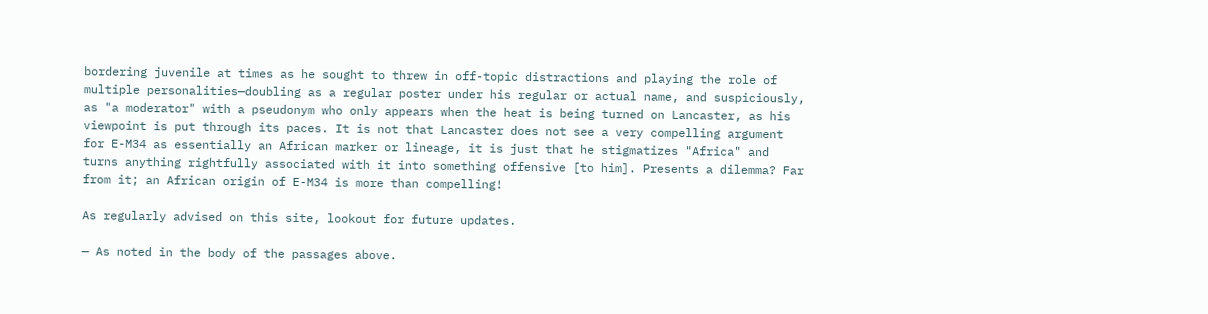bordering juvenile at times as he sought to threw in off-topic distractions and playing the role of multiple personalities—doubling as a regular poster under his regular or actual name, and suspiciously, as "a moderator" with a pseudonym who only appears when the heat is being turned on Lancaster, as his viewpoint is put through its paces. It is not that Lancaster does not see a very compelling argument for E-M34 as essentially an African marker or lineage, it is just that he stigmatizes "Africa" and turns anything rightfully associated with it into something offensive [to him]. Presents a dilemma? Far from it; an African origin of E-M34 is more than compelling!

As regularly advised on this site, lookout for future updates.

— As noted in the body of the passages above.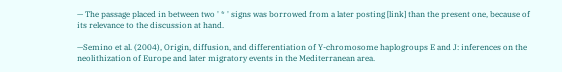— The passage placed in between two ' * ' signs was borrowed from a later posting [link] than the present one, because of its relevance to the discussion at hand.

—Semino et al. (2004), Origin, diffusion, and differentiation of Y-chromosome haplogroups E and J: inferences on the neolithization of Europe and later migratory events in the Mediterranean area.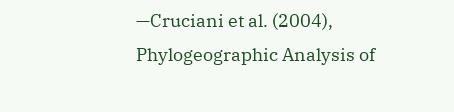—Cruciani et al. (2004), Phylogeographic Analysis of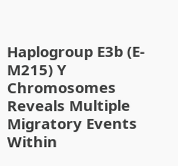Haplogroup E3b (E-M215) Y Chromosomes Reveals Multiple Migratory Events Within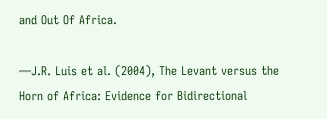and Out Of Africa.

—J.R. Luis et al. (2004), The Levant versus the Horn of Africa: Evidence for Bidirectional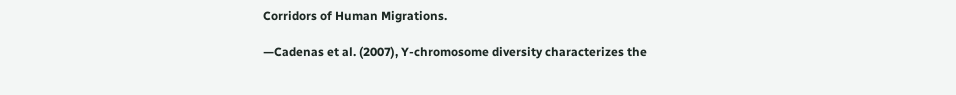Corridors of Human Migrations.

—Cadenas et al. (2007), Y-chromosome diversity characterizes the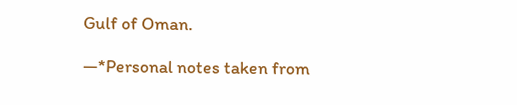Gulf of Oman.

—*Personal notes taken from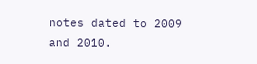notes dated to 2009 and 2010.